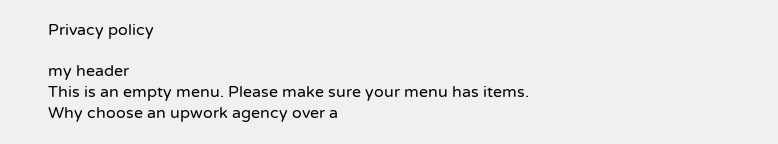Privacy policy

my header
This is an empty menu. Please make sure your menu has items.
Why choose an upwork agency over a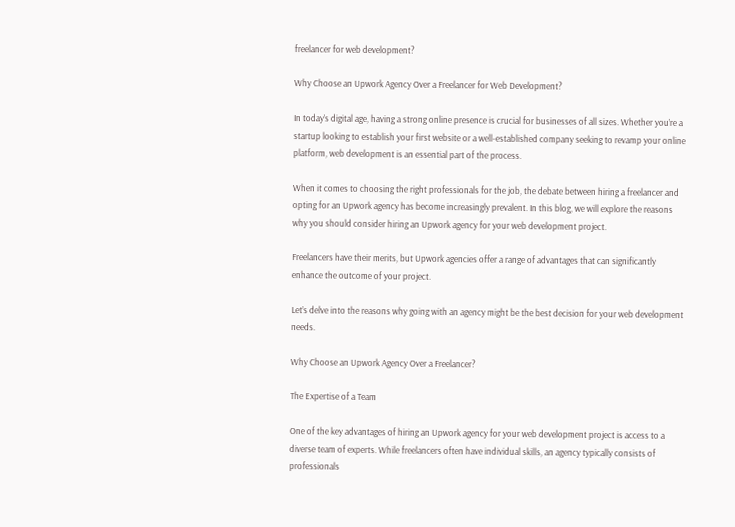freelancer for web development?

Why Choose an Upwork Agency Over a Freelancer for Web Development?

In today’s digital age, having a strong online presence is crucial for businesses of all sizes. Whether you’re a startup looking to establish your first website or a well-established company seeking to revamp your online platform, web development is an essential part of the process.

When it comes to choosing the right professionals for the job, the debate between hiring a freelancer and opting for an Upwork agency has become increasingly prevalent. In this blog, we will explore the reasons why you should consider hiring an Upwork agency for your web development project.

Freelancers have their merits, but Upwork agencies offer a range of advantages that can significantly enhance the outcome of your project.

Let’s delve into the reasons why going with an agency might be the best decision for your web development needs.

Why Choose an Upwork Agency Over a Freelancer?

The Expertise of a Team

One of the key advantages of hiring an Upwork agency for your web development project is access to a diverse team of experts. While freelancers often have individual skills, an agency typically consists of professionals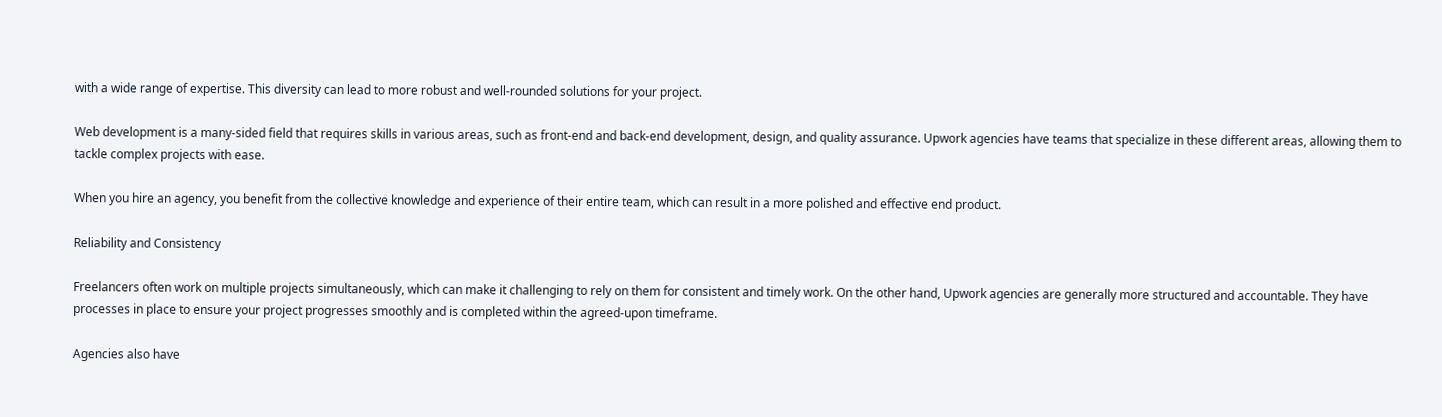with a wide range of expertise. This diversity can lead to more robust and well-rounded solutions for your project.

Web development is a many-sided field that requires skills in various areas, such as front-end and back-end development, design, and quality assurance. Upwork agencies have teams that specialize in these different areas, allowing them to tackle complex projects with ease.

When you hire an agency, you benefit from the collective knowledge and experience of their entire team, which can result in a more polished and effective end product.

Reliability and Consistency

Freelancers often work on multiple projects simultaneously, which can make it challenging to rely on them for consistent and timely work. On the other hand, Upwork agencies are generally more structured and accountable. They have processes in place to ensure your project progresses smoothly and is completed within the agreed-upon timeframe.

Agencies also have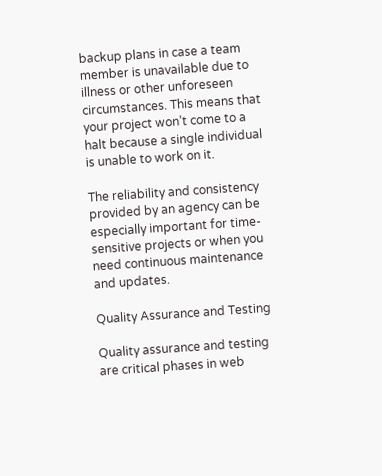backup plans in case a team member is unavailable due to illness or other unforeseen circumstances. This means that your project won’t come to a halt because a single individual is unable to work on it.

The reliability and consistency provided by an agency can be especially important for time-sensitive projects or when you need continuous maintenance and updates.

Quality Assurance and Testing

Quality assurance and testing are critical phases in web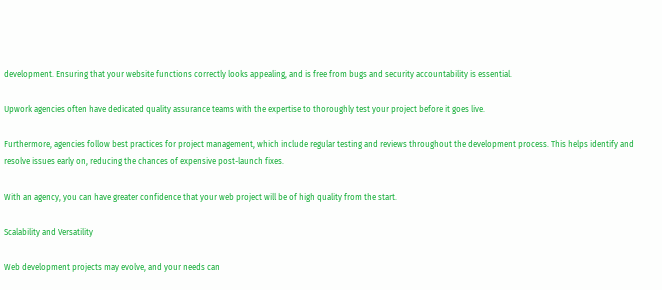development. Ensuring that your website functions correctly looks appealing, and is free from bugs and security accountability is essential.

Upwork agencies often have dedicated quality assurance teams with the expertise to thoroughly test your project before it goes live.

Furthermore, agencies follow best practices for project management, which include regular testing and reviews throughout the development process. This helps identify and resolve issues early on, reducing the chances of expensive post-launch fixes.

With an agency, you can have greater confidence that your web project will be of high quality from the start.

Scalability and Versatility

Web development projects may evolve, and your needs can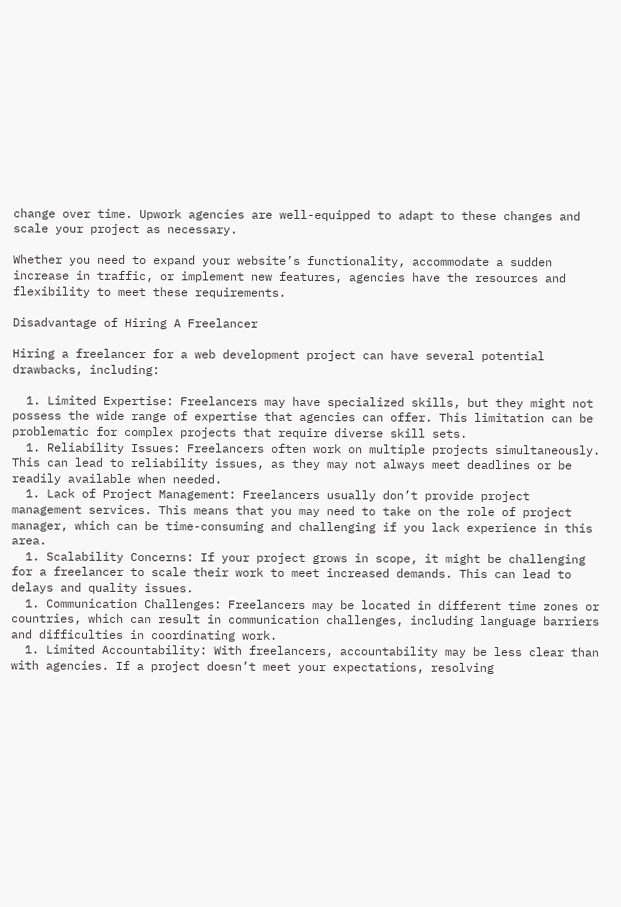change over time. Upwork agencies are well-equipped to adapt to these changes and scale your project as necessary.

Whether you need to expand your website’s functionality, accommodate a sudden increase in traffic, or implement new features, agencies have the resources and flexibility to meet these requirements.

Disadvantage of Hiring A Freelancer

Hiring a freelancer for a web development project can have several potential drawbacks, including:

  1. Limited Expertise: Freelancers may have specialized skills, but they might not possess the wide range of expertise that agencies can offer. This limitation can be problematic for complex projects that require diverse skill sets.
  1. Reliability Issues: Freelancers often work on multiple projects simultaneously. This can lead to reliability issues, as they may not always meet deadlines or be readily available when needed.
  1. Lack of Project Management: Freelancers usually don’t provide project management services. This means that you may need to take on the role of project manager, which can be time-consuming and challenging if you lack experience in this area.
  1. Scalability Concerns: If your project grows in scope, it might be challenging for a freelancer to scale their work to meet increased demands. This can lead to delays and quality issues.
  1. Communication Challenges: Freelancers may be located in different time zones or countries, which can result in communication challenges, including language barriers and difficulties in coordinating work.
  1. Limited Accountability: With freelancers, accountability may be less clear than with agencies. If a project doesn’t meet your expectations, resolving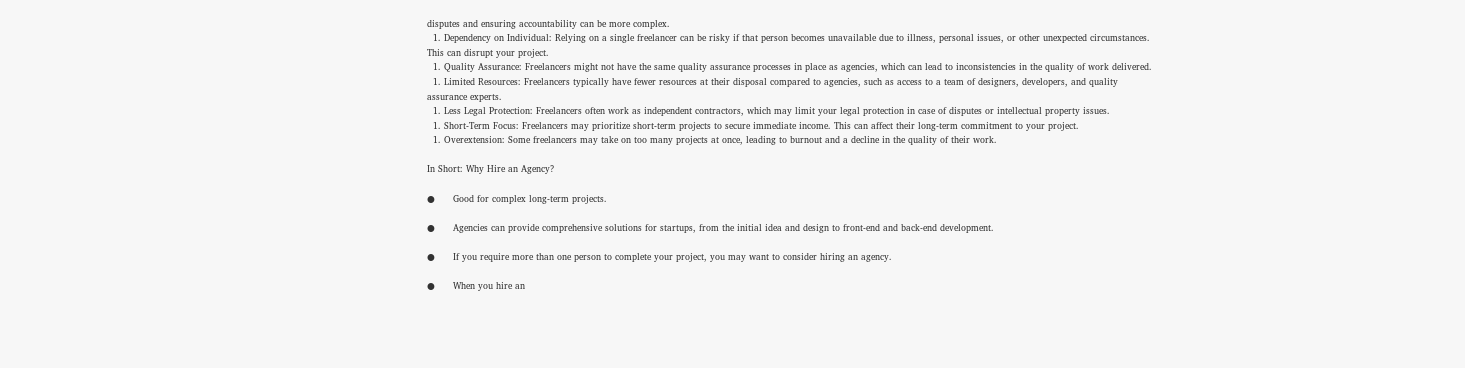disputes and ensuring accountability can be more complex.
  1. Dependency on Individual: Relying on a single freelancer can be risky if that person becomes unavailable due to illness, personal issues, or other unexpected circumstances. This can disrupt your project.
  1. Quality Assurance: Freelancers might not have the same quality assurance processes in place as agencies, which can lead to inconsistencies in the quality of work delivered.
  1. Limited Resources: Freelancers typically have fewer resources at their disposal compared to agencies, such as access to a team of designers, developers, and quality assurance experts.
  1. Less Legal Protection: Freelancers often work as independent contractors, which may limit your legal protection in case of disputes or intellectual property issues.
  1. Short-Term Focus: Freelancers may prioritize short-term projects to secure immediate income. This can affect their long-term commitment to your project.
  1. Overextension: Some freelancers may take on too many projects at once, leading to burnout and a decline in the quality of their work.

In Short: Why Hire an Agency?

●      Good for complex long-term projects.

●      Agencies can provide comprehensive solutions for startups, from the initial idea and design to front-end and back-end development.

●      If you require more than one person to complete your project, you may want to consider hiring an agency.

●      When you hire an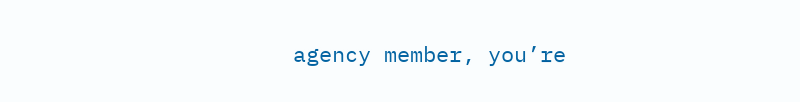agency member, you’re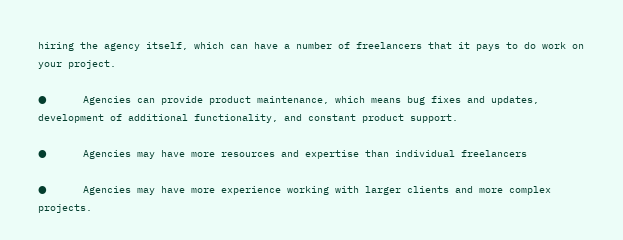hiring the agency itself, which can have a number of freelancers that it pays to do work on your project.

●      Agencies can provide product maintenance, which means bug fixes and updates, development of additional functionality, and constant product support.

●      Agencies may have more resources and expertise than individual freelancers

●      Agencies may have more experience working with larger clients and more complex projects.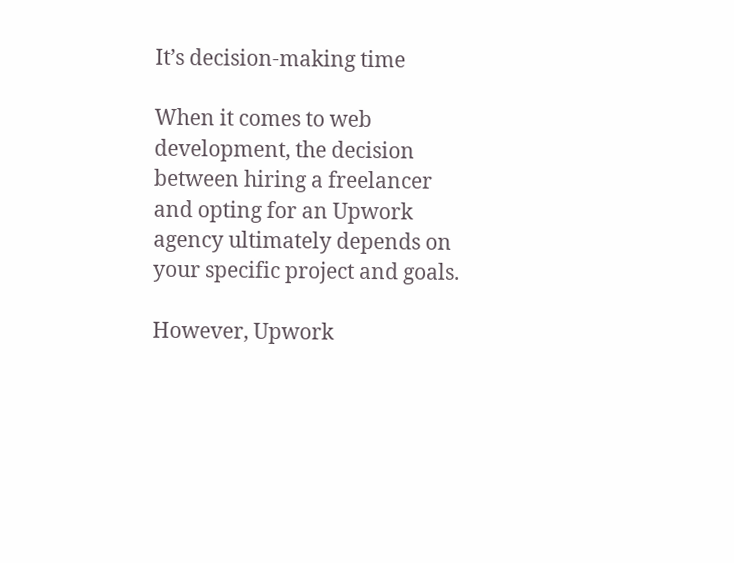It’s decision-making time

When it comes to web development, the decision between hiring a freelancer and opting for an Upwork agency ultimately depends on your specific project and goals.

However, Upwork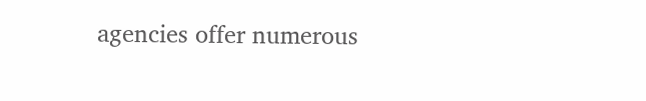agencies offer numerous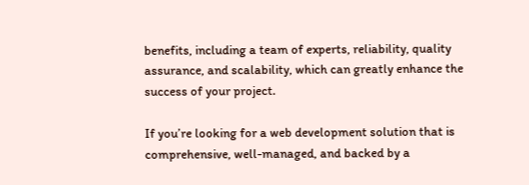benefits, including a team of experts, reliability, quality assurance, and scalability, which can greatly enhance the success of your project.

If you’re looking for a web development solution that is comprehensive, well-managed, and backed by a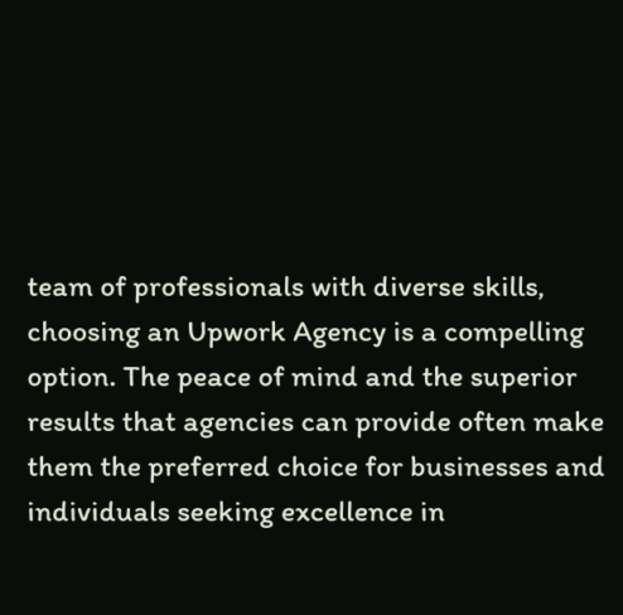team of professionals with diverse skills, choosing an Upwork Agency is a compelling option. The peace of mind and the superior results that agencies can provide often make them the preferred choice for businesses and individuals seeking excellence in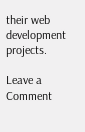their web development projects.

Leave a Comment